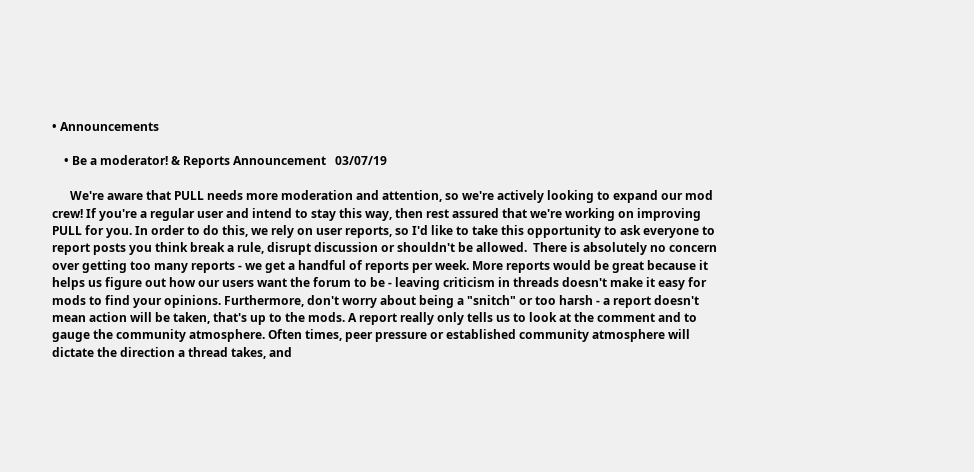• Announcements

    • Be a moderator! & Reports Announcement   03/07/19

      We're aware that PULL needs more moderation and attention, so we're actively looking to expand our mod crew! If you're a regular user and intend to stay this way, then rest assured that we're working on improving PULL for you. In order to do this, we rely on user reports, so I'd like to take this opportunity to ask everyone to report posts you think break a rule, disrupt discussion or shouldn't be allowed.  There is absolutely no concern over getting too many reports - we get a handful of reports per week. More reports would be great because it helps us figure out how our users want the forum to be - leaving criticism in threads doesn't make it easy for mods to find your opinions. Furthermore, don't worry about being a "snitch" or too harsh - a report doesn't mean action will be taken, that's up to the mods. A report really only tells us to look at the comment and to gauge the community atmosphere. Often times, peer pressure or established community atmosphere will dictate the direction a thread takes, and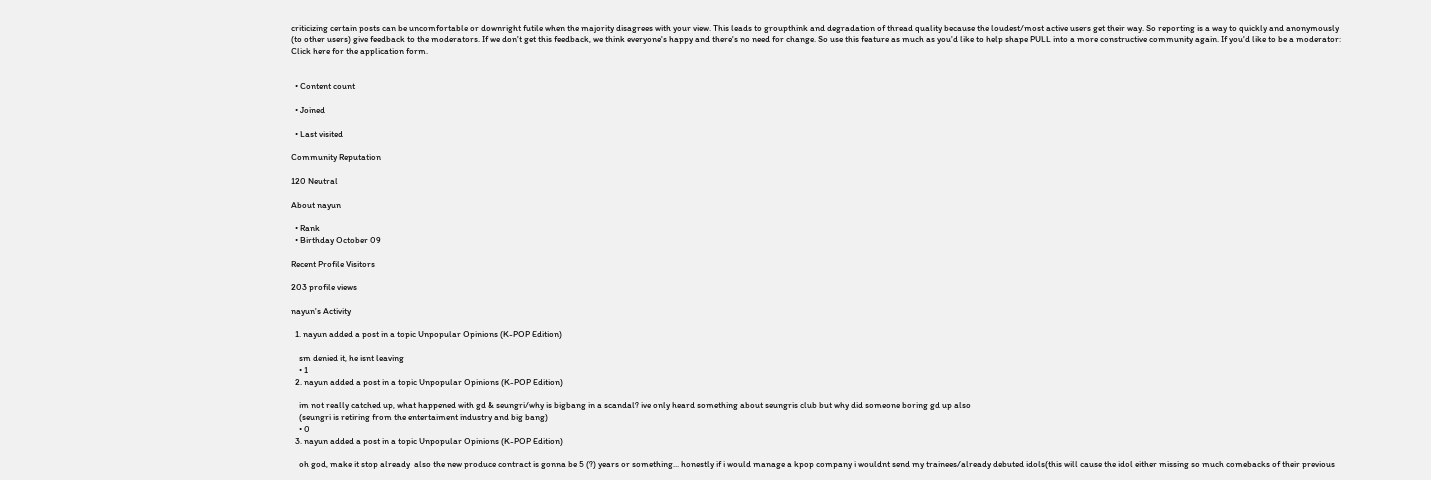criticizing certain posts can be uncomfortable or downright futile when the majority disagrees with your view. This leads to groupthink and degradation of thread quality because the loudest/most active users get their way. So reporting is a way to quickly and anonymously (to other users) give feedback to the moderators. If we don't get this feedback, we think everyone's happy and there's no need for change. So use this feature as much as you'd like to help shape PULL into a more constructive community again. If you'd like to be a moderator: Click here for the application form.


  • Content count

  • Joined

  • Last visited

Community Reputation

120 Neutral

About nayun

  • Rank
  • Birthday October 09

Recent Profile Visitors

203 profile views

nayun's Activity

  1. nayun added a post in a topic Unpopular Opinions (K-POP Edition)

    sm denied it, he isnt leaving
    • 1
  2. nayun added a post in a topic Unpopular Opinions (K-POP Edition)

    im not really catched up, what happened with gd & seungri/why is bigbang in a scandal? ive only heard something about seungris club but why did someone boring gd up also
    (seungri is retiring from the entertaiment industry and big bang)
    • 0
  3. nayun added a post in a topic Unpopular Opinions (K-POP Edition)

    oh god, make it stop already  also the new produce contract is gonna be 5 (?) years or something... honestly if i would manage a kpop company i wouldnt send my trainees/already debuted idols(this will cause the idol either missing so much comebacks of their previous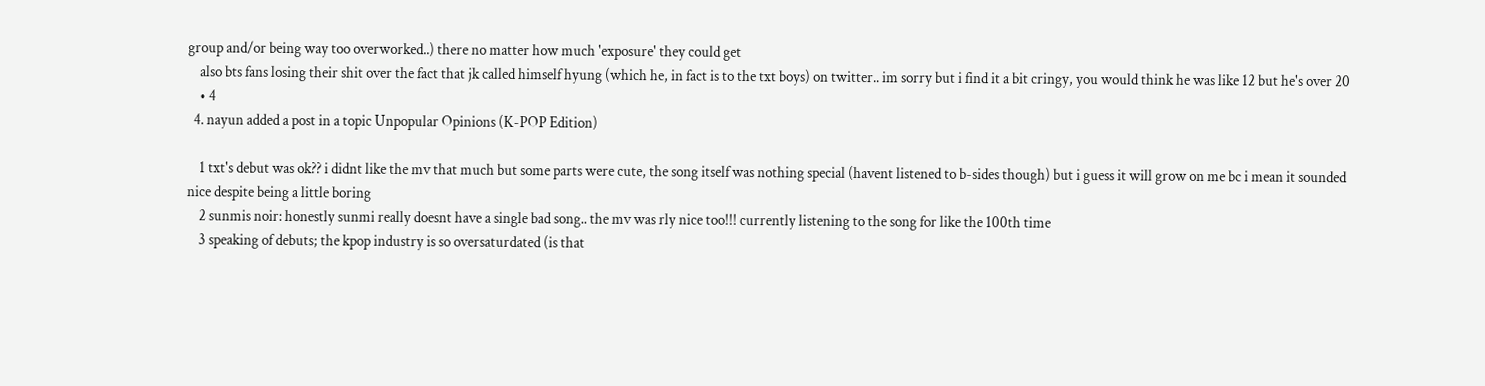group and/or being way too overworked..) there no matter how much 'exposure' they could get
    also bts fans losing their shit over the fact that jk called himself hyung (which he, in fact is to the txt boys) on twitter.. im sorry but i find it a bit cringy, you would think he was like 12 but he's over 20
    • 4
  4. nayun added a post in a topic Unpopular Opinions (K-POP Edition)

    1 txt's debut was ok?? i didnt like the mv that much but some parts were cute, the song itself was nothing special (havent listened to b-sides though) but i guess it will grow on me bc i mean it sounded nice despite being a little boring
    2 sunmis noir: honestly sunmi really doesnt have a single bad song.. the mv was rly nice too!!! currently listening to the song for like the 100th time
    3 speaking of debuts; the kpop industry is so oversaturdated (is that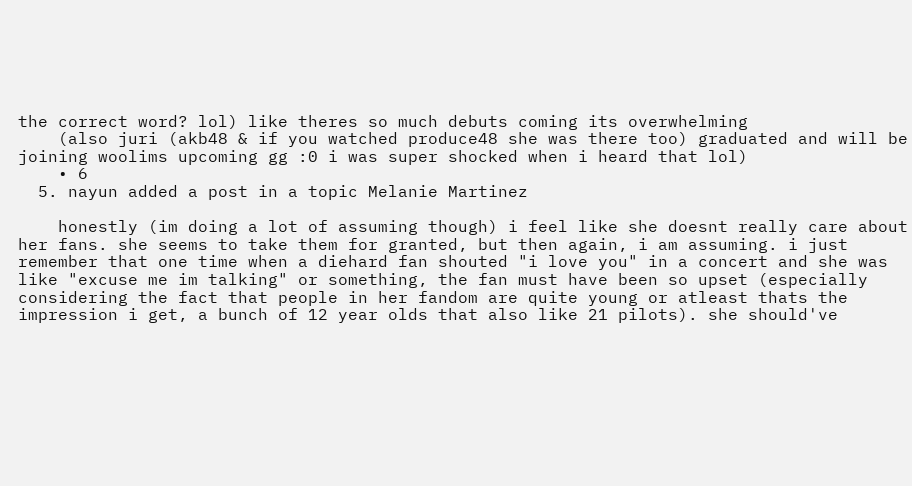the correct word? lol) like theres so much debuts coming its overwhelming
    (also juri (akb48 & if you watched produce48 she was there too) graduated and will be joining woolims upcoming gg :0 i was super shocked when i heard that lol)
    • 6
  5. nayun added a post in a topic Melanie Martinez

    honestly (im doing a lot of assuming though) i feel like she doesnt really care about her fans. she seems to take them for granted, but then again, i am assuming. i just remember that one time when a diehard fan shouted "i love you" in a concert and she was like "excuse me im talking" or something, the fan must have been so upset (especially considering the fact that people in her fandom are quite young or atleast thats the impression i get, a bunch of 12 year olds that also like 21 pilots). she should've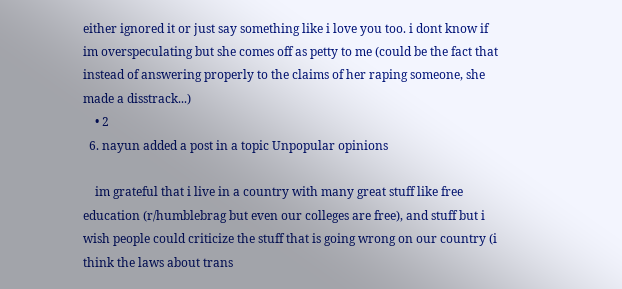either ignored it or just say something like i love you too. i dont know if im overspeculating but she comes off as petty to me (could be the fact that instead of answering properly to the claims of her raping someone, she made a disstrack...)
    • 2
  6. nayun added a post in a topic Unpopular opinions

    im grateful that i live in a country with many great stuff like free education (r/humblebrag but even our colleges are free), and stuff but i wish people could criticize the stuff that is going wrong on our country (i think the laws about trans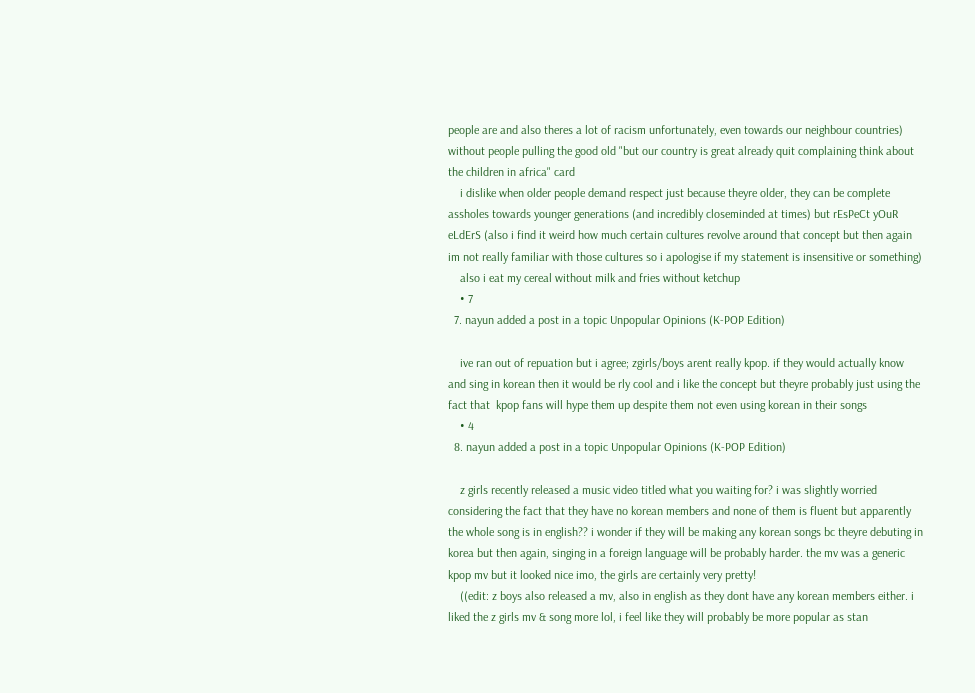people are and also theres a lot of racism unfortunately, even towards our neighbour countries) without people pulling the good old "but our country is great already quit complaining think about the children in africa" card
    i dislike when older people demand respect just because theyre older, they can be complete assholes towards younger generations (and incredibly closeminded at times) but rEsPeCt yOuR eLdErS (also i find it weird how much certain cultures revolve around that concept but then again im not really familiar with those cultures so i apologise if my statement is insensitive or something)
    also i eat my cereal without milk and fries without ketchup
    • 7
  7. nayun added a post in a topic Unpopular Opinions (K-POP Edition)

    ive ran out of repuation but i agree; zgirls/boys arent really kpop. if they would actually know and sing in korean then it would be rly cool and i like the concept but theyre probably just using the fact that  kpop fans will hype them up despite them not even using korean in their songs
    • 4
  8. nayun added a post in a topic Unpopular Opinions (K-POP Edition)

    z girls recently released a music video titled what you waiting for? i was slightly worried considering the fact that they have no korean members and none of them is fluent but apparently the whole song is in english?? i wonder if they will be making any korean songs bc theyre debuting in korea but then again, singing in a foreign language will be probably harder. the mv was a generic kpop mv but it looked nice imo, the girls are certainly very pretty!
    ((edit: z boys also released a mv, also in english as they dont have any korean members either. i liked the z girls mv & song more lol, i feel like they will probably be more popular as stan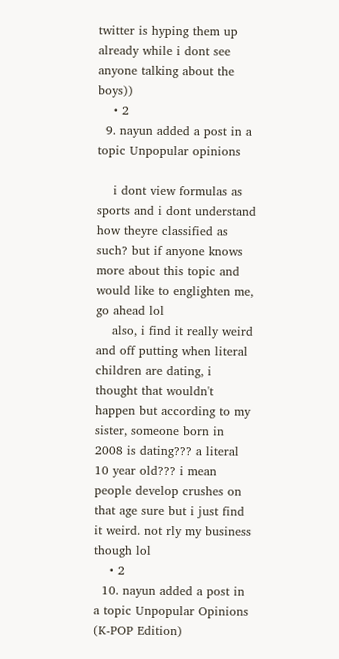twitter is hyping them up already while i dont see anyone talking about the boys))
    • 2
  9. nayun added a post in a topic Unpopular opinions

    i dont view formulas as sports and i dont understand how theyre classified as such? but if anyone knows more about this topic and would like to englighten me, go ahead lol
    also, i find it really weird and off putting when literal children are dating, i thought that wouldn't happen but according to my sister, someone born in 2008 is dating??? a literal 10 year old??? i mean people develop crushes on that age sure but i just find it weird. not rly my business though lol
    • 2
  10. nayun added a post in a topic Unpopular Opinions (K-POP Edition)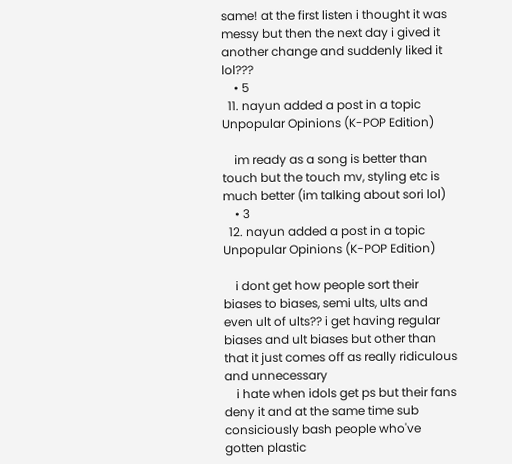same! at the first listen i thought it was messy but then the next day i gived it another change and suddenly liked it lol???
    • 5
  11. nayun added a post in a topic Unpopular Opinions (K-POP Edition)

    im ready as a song is better than touch but the touch mv, styling etc is much better (im talking about sori lol)
    • 3
  12. nayun added a post in a topic Unpopular Opinions (K-POP Edition)

    i dont get how people sort their biases to biases, semi ults, ults and even ult of ults?? i get having regular biases and ult biases but other than that it just comes off as really ridiculous and unnecessary
    i hate when idols get ps but their fans deny it and at the same time sub consiciously bash people who've gotten plastic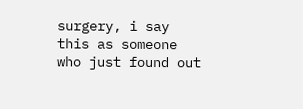surgery, i say this as someone who just found out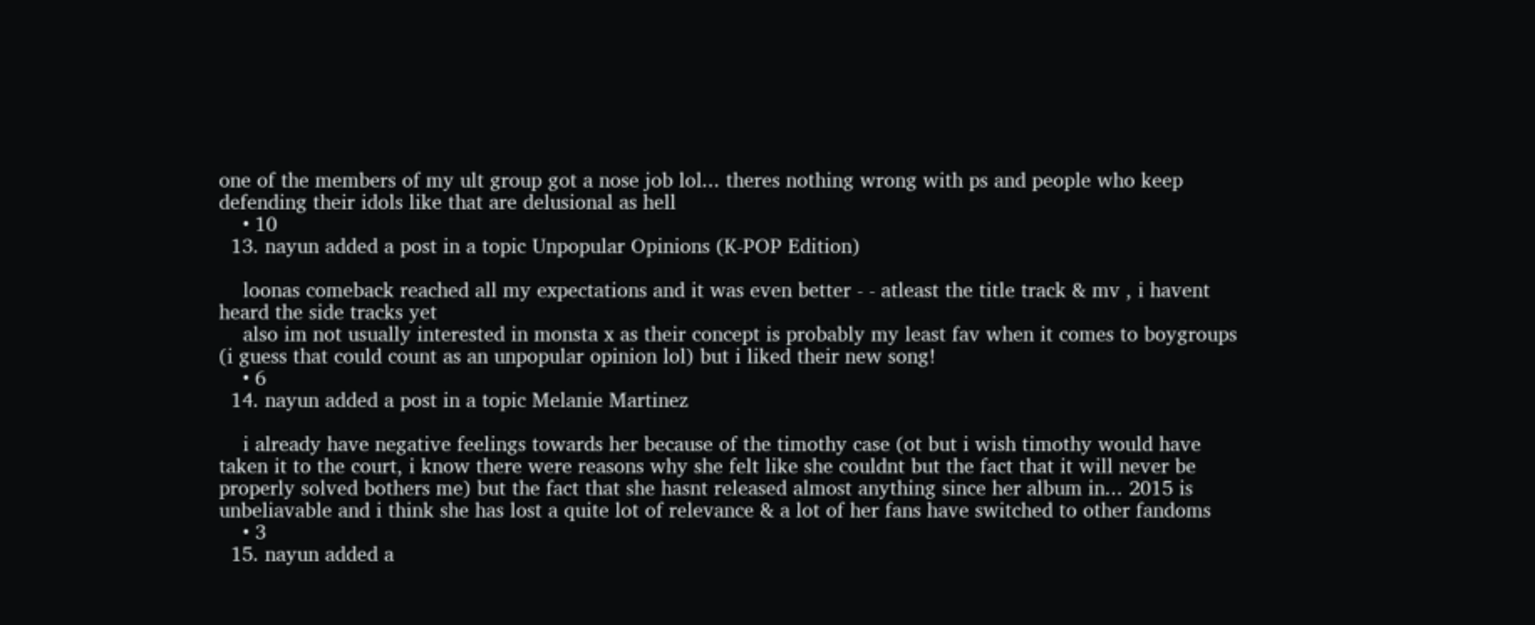one of the members of my ult group got a nose job lol... theres nothing wrong with ps and people who keep defending their idols like that are delusional as hell
    • 10
  13. nayun added a post in a topic Unpopular Opinions (K-POP Edition)

    loonas comeback reached all my expectations and it was even better - - atleast the title track & mv , i havent heard the side tracks yet
    also im not usually interested in monsta x as their concept is probably my least fav when it comes to boygroups (i guess that could count as an unpopular opinion lol) but i liked their new song!
    • 6
  14. nayun added a post in a topic Melanie Martinez

    i already have negative feelings towards her because of the timothy case (ot but i wish timothy would have taken it to the court, i know there were reasons why she felt like she couldnt but the fact that it will never be properly solved bothers me) but the fact that she hasnt released almost anything since her album in... 2015 is unbeliavable and i think she has lost a quite lot of relevance & a lot of her fans have switched to other fandoms
    • 3
  15. nayun added a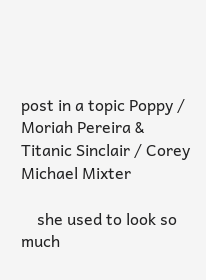post in a topic Poppy / Moriah Pereira & Titanic Sinclair / Corey Michael Mixter

    she used to look so much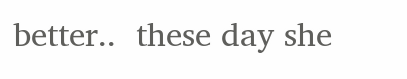better..  these day she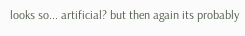looks so... artificial? but then again its probably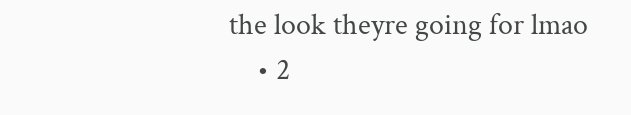the look theyre going for lmao
    • 2